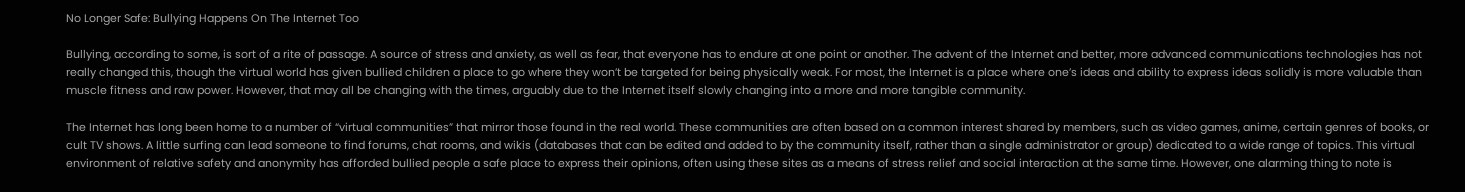No Longer Safe: Bullying Happens On The Internet Too

Bullying, according to some, is sort of a rite of passage. A source of stress and anxiety, as well as fear, that everyone has to endure at one point or another. The advent of the Internet and better, more advanced communications technologies has not really changed this, though the virtual world has given bullied children a place to go where they won’t be targeted for being physically weak. For most, the Internet is a place where one’s ideas and ability to express ideas solidly is more valuable than muscle fitness and raw power. However, that may all be changing with the times, arguably due to the Internet itself slowly changing into a more and more tangible community.

The Internet has long been home to a number of “virtual communities” that mirror those found in the real world. These communities are often based on a common interest shared by members, such as video games, anime, certain genres of books, or cult TV shows. A little surfing can lead someone to find forums, chat rooms, and wikis (databases that can be edited and added to by the community itself, rather than a single administrator or group) dedicated to a wide range of topics. This virtual environment of relative safety and anonymity has afforded bullied people a safe place to express their opinions, often using these sites as a means of stress relief and social interaction at the same time. However, one alarming thing to note is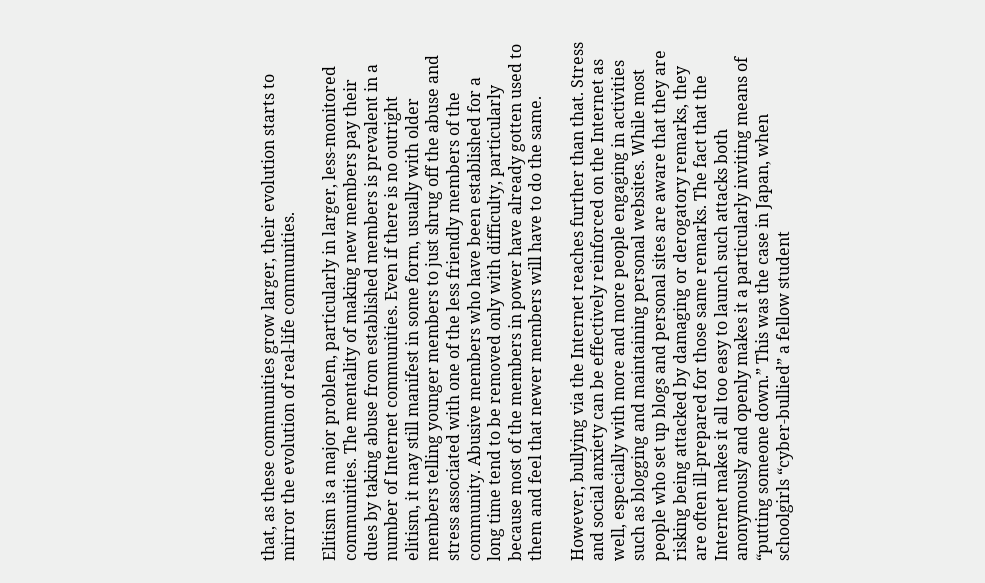that, as these communities grow larger, their evolution starts to mirror the evolution of real-life communities.

Elitism is a major problem, particularly in larger, less-monitored communities. The mentality of making new members pay their dues by taking abuse from established members is prevalent in a number of Internet communities. Even if there is no outright elitism, it may still manifest in some form, usually with older members telling younger members to just shrug off the abuse and stress associated with one of the less friendly members of the community. Abusive members who have been established for a long time tend to be removed only with difficulty, particularly because most of the members in power have already gotten used to them and feel that newer members will have to do the same.

However, bullying via the Internet reaches further than that. Stress and social anxiety can be effectively reinforced on the Internet as well, especially with more and more people engaging in activities such as blogging and maintaining personal websites. While most people who set up blogs and personal sites are aware that they are risking being attacked by damaging or derogatory remarks, they are often ill-prepared for those same remarks. The fact that the Internet makes it all too easy to launch such attacks both anonymously and openly makes it a particularly inviting means of “putting someone down.” This was the case in Japan, when schoolgirls “cyber-bullied” a fellow student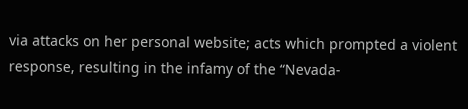via attacks on her personal website; acts which prompted a violent response, resulting in the infamy of the “Nevada-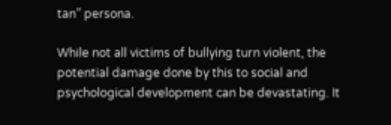tan” persona.

While not all victims of bullying turn violent, the potential damage done by this to social and psychological development can be devastating. It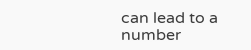can lead to a number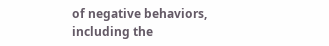of negative behaviors, including the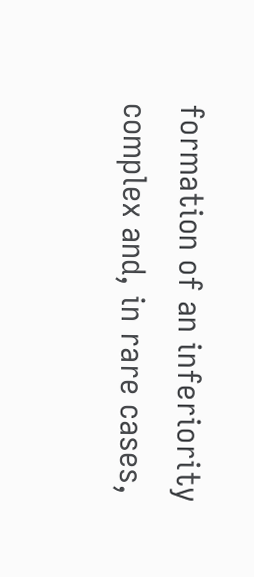formation of an inferiority complex and, in rare cases,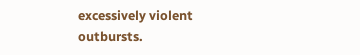excessively violent outbursts.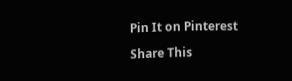Pin It on Pinterest

Share This